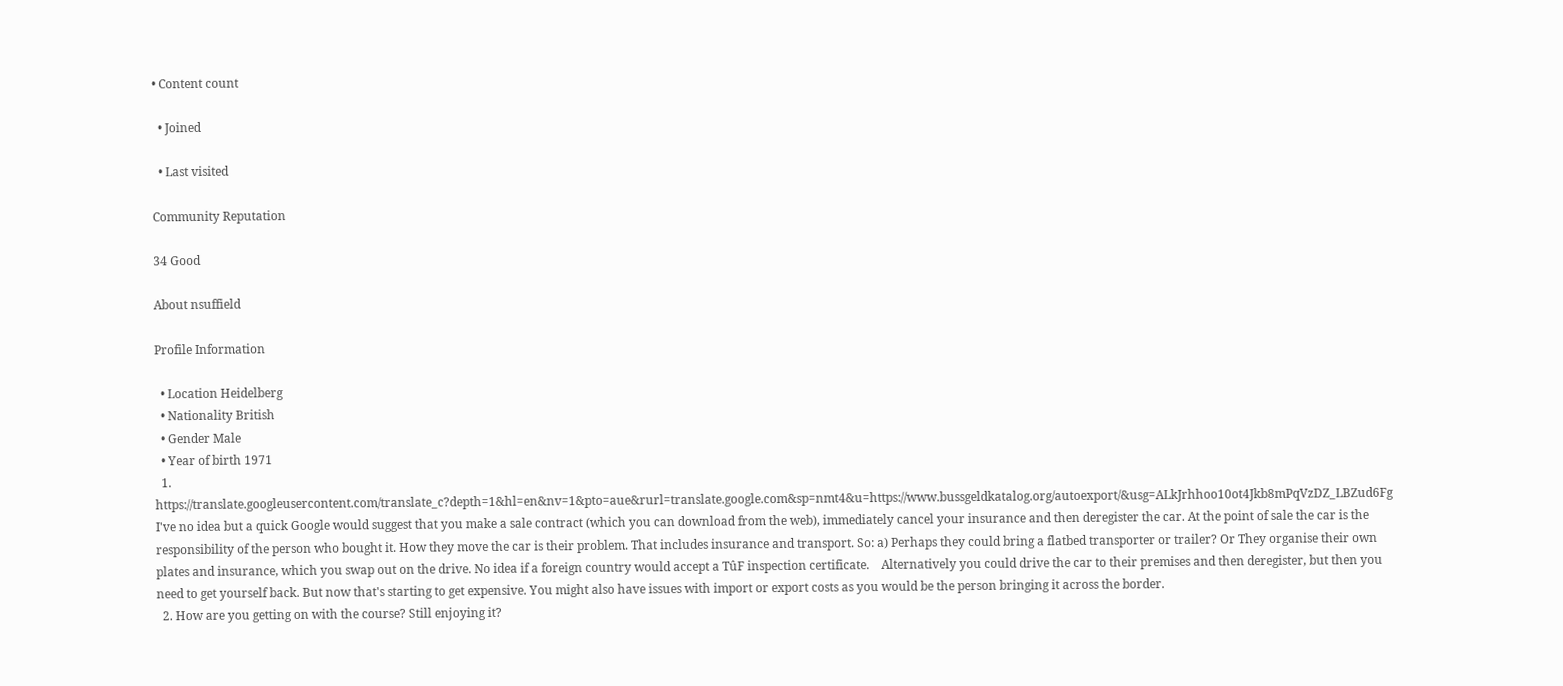• Content count

  • Joined

  • Last visited

Community Reputation

34 Good

About nsuffield

Profile Information

  • Location Heidelberg
  • Nationality British
  • Gender Male
  • Year of birth 1971
  1. https://translate.googleusercontent.com/translate_c?depth=1&hl=en&nv=1&pto=aue&rurl=translate.google.com&sp=nmt4&u=https://www.bussgeldkatalog.org/autoexport/&usg=ALkJrhhoo10ot4Jkb8mPqVzDZ_LBZud6Fg   I've no idea but a quick Google would suggest that you make a sale contract (which you can download from the web), immediately cancel your insurance and then deregister the car. At the point of sale the car is the responsibility of the person who bought it. How they move the car is their problem. That includes insurance and transport. So: a) Perhaps they could bring a flatbed transporter or trailer? Or They organise their own plates and insurance, which you swap out on the drive. No idea if a foreign country would accept a TûF inspection certificate.    Alternatively you could drive the car to their premises and then deregister, but then you need to get yourself back. But now that's starting to get expensive. You might also have issues with import or export costs as you would be the person bringing it across the border.
  2. How are you getting on with the course? Still enjoying it?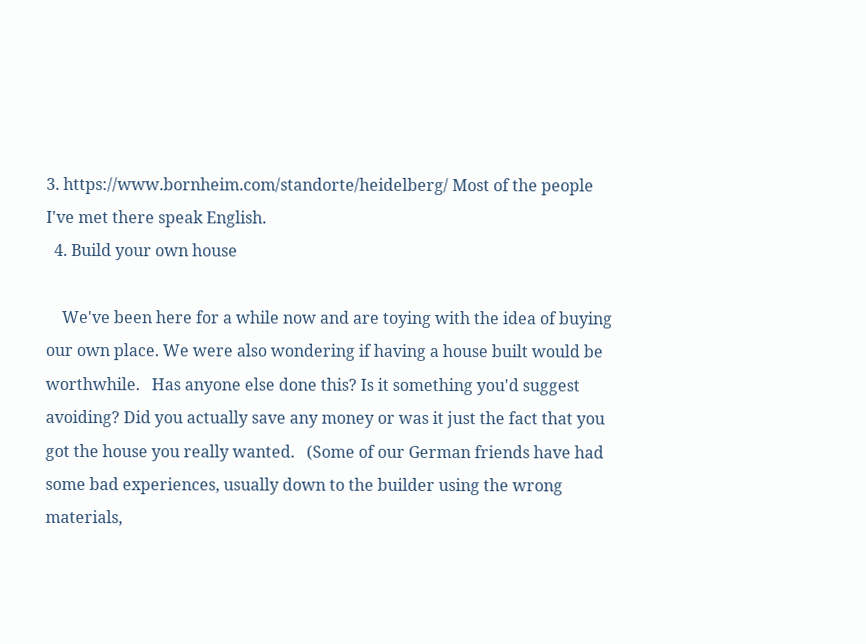3. https://www.bornheim.com/standorte/heidelberg/ Most of the people I've met there speak English.
  4. Build your own house

    We've been here for a while now and are toying with the idea of buying our own place. We were also wondering if having a house built would be worthwhile.   Has anyone else done this? Is it something you'd suggest avoiding? Did you actually save any money or was it just the fact that you got the house you really wanted.   (Some of our German friends have had some bad experiences, usually down to the builder using the wrong materials,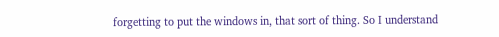forgetting to put the windows in, that sort of thing. So I understand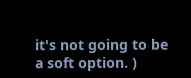it's not going to be a soft option. )